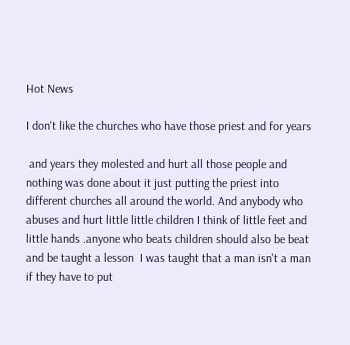Hot News

I don't like the churches who have those priest and for years

 and years they molested and hurt all those people and nothing was done about it just putting the priest into different churches all around the world. And anybody who abuses and hurt little little children I think of little feet and little hands .anyone who beats children should also be beat and be taught a lesson  I was taught that a man isn't a man if they have to put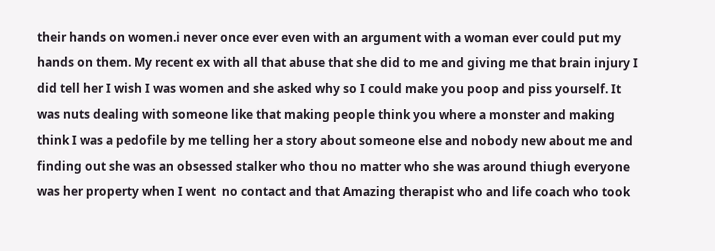their hands on women.i never once ever even with an argument with a woman ever could put my hands on them. My recent ex with all that abuse that she did to me and giving me that brain injury I did tell her I wish I was women and she asked why so I could make you poop and piss yourself. It was nuts dealing with someone like that making people think you where a monster and making think I was a pedofile by me telling her a story about someone else and nobody new about me and finding out she was an obsessed stalker who thou no matter who she was around thiugh everyone was her property when I went  no contact and that Amazing therapist who and life coach who took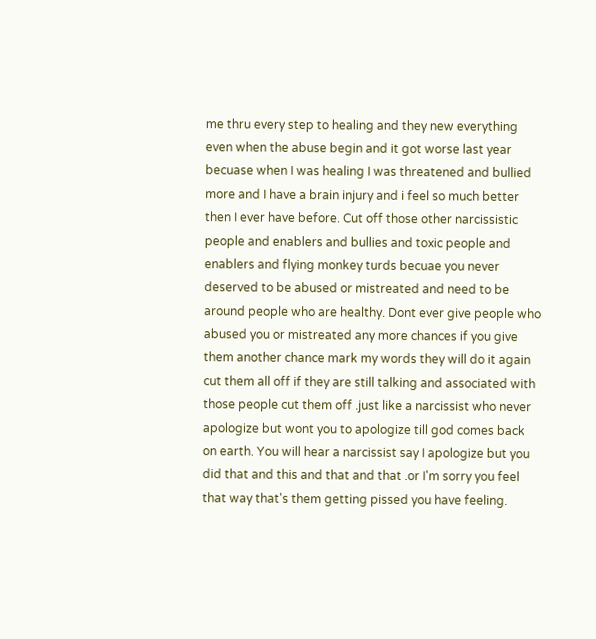me thru every step to healing and they new everything even when the abuse begin and it got worse last year becuase when I was healing I was threatened and bullied more and I have a brain injury and i feel so much better then I ever have before. Cut off those other narcissistic people and enablers and bullies and toxic people and enablers and flying monkey turds becuae you never deserved to be abused or mistreated and need to be around people who are healthy. Dont ever give people who abused you or mistreated any more chances if you give them another chance mark my words they will do it again  cut them all off if they are still talking and associated with those people cut them off .just like a narcissist who never apologize but wont you to apologize till god comes back on earth. You will hear a narcissist say I apologize but you did that and this and that and that .or I'm sorry you feel that way that's them getting pissed you have feeling.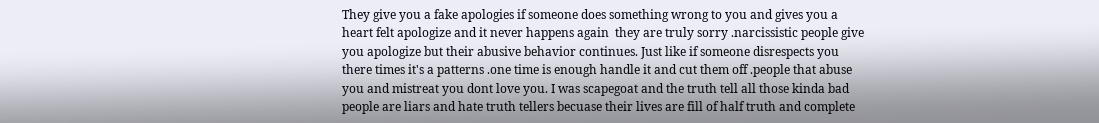They give you a fake apologies if someone does something wrong to you and gives you a heart felt apologize and it never happens again  they are truly sorry .narcissistic people give you apologize but their abusive behavior continues. Just like if someone disrespects you there times it's a patterns .one time is enough handle it and cut them off .people that abuse you and mistreat you dont love you. I was scapegoat and the truth tell all those kinda bad people are liars and hate truth tellers becuase their lives are fill of half truth and complete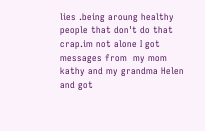lies .being aroung healthy people that don't do that crap.im not alone I got messages from  my mom kathy and my grandma Helen and got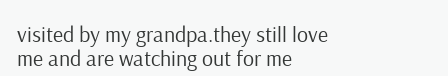visited by my grandpa.they still love me and are watching out for me